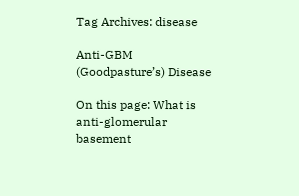Tag Archives: disease

Anti-GBM (Goodpasture’s) Disease

On this page: What is anti-glomerular basement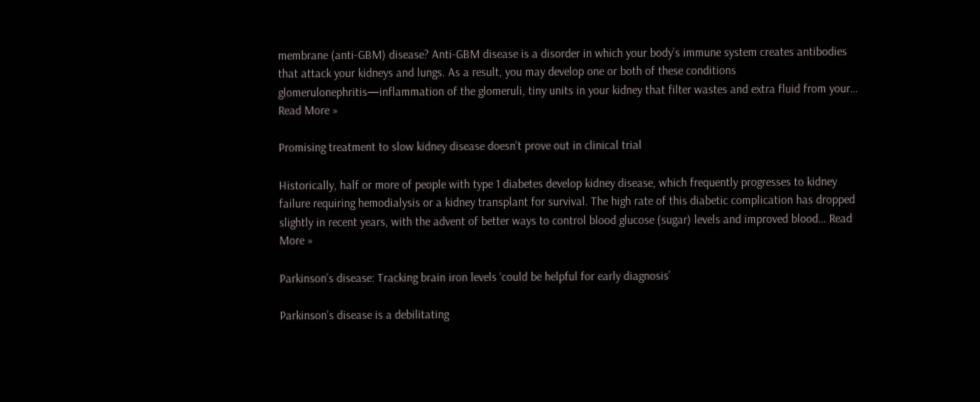membrane (anti-GBM) disease? Anti-GBM disease is a disorder in which your body’s immune system creates antibodies that attack your kidneys and lungs. As a result, you may develop one or both of these conditions glomerulonephritis—inflammation of the glomeruli, tiny units in your kidney that filter wastes and extra fluid from your… Read More »

Promising treatment to slow kidney disease doesn’t prove out in clinical trial

Historically, half or more of people with type 1 diabetes develop kidney disease, which frequently progresses to kidney failure requiring hemodialysis or a kidney transplant for survival. The high rate of this diabetic complication has dropped slightly in recent years, with the advent of better ways to control blood glucose (sugar) levels and improved blood… Read More »

Parkinson’s disease: Tracking brain iron levels ‘could be helpful for early diagnosis’

Parkinson’s disease is a debilitating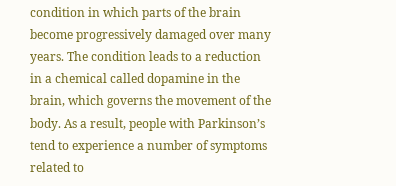condition in which parts of the brain become progressively damaged over many years. The condition leads to a reduction in a chemical called dopamine in the brain, which governs the movement of the body. As a result, people with Parkinson’s tend to experience a number of symptoms related to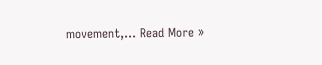movement,… Read More »